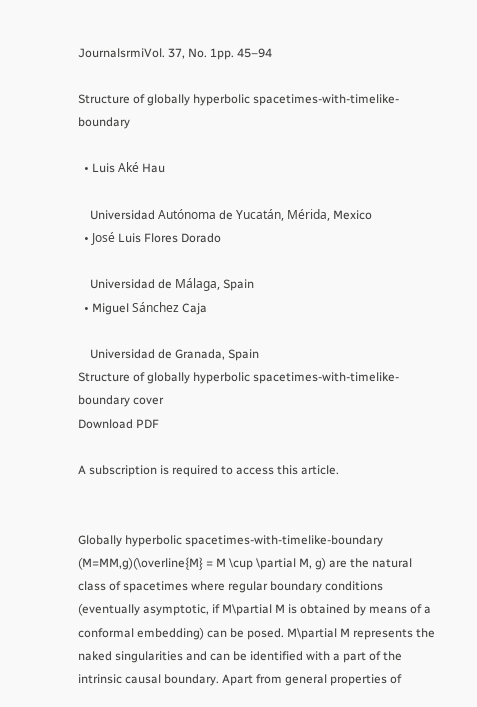JournalsrmiVol. 37, No. 1pp. 45–94

Structure of globally hyperbolic spacetimes-with-timelike-boundary

  • Luis Aké Hau

    Universidad Autónoma de Yucatán, Mérida, Mexico
  • José Luis Flores Dorado

    Universidad de Málaga, Spain
  • Miguel Sánchez Caja

    Universidad de Granada, Spain
Structure of globally hyperbolic spacetimes-with-timelike-boundary cover
Download PDF

A subscription is required to access this article.


Globally hyperbolic spacetimes-with-timelike-boundary (M=MM,g)(\overline{M} = M \cup \partial M, g) are the natural class of spacetimes where regular boundary conditions (eventually asymptotic, if M\partial M is obtained by means of a conformal embedding) can be posed. M\partial M represents the naked singularities and can be identified with a part of the intrinsic causal boundary. Apart from general properties of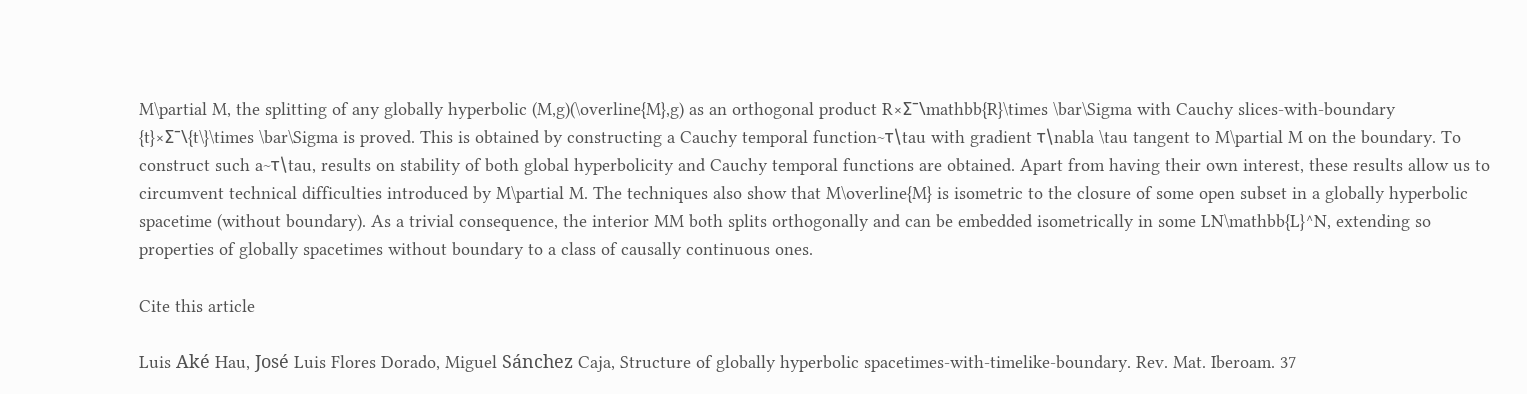M\partial M, the splitting of any globally hyperbolic (M,g)(\overline{M},g) as an orthogonal product R×Σˉ\mathbb{R}\times \bar\Sigma with Cauchy slices-with-boundary {t}×Σˉ\{t\}\times \bar\Sigma is proved. This is obtained by constructing a Cauchy temporal function~τ\tau with gradient τ\nabla \tau tangent to M\partial M on the boundary. To construct such a~τ\tau, results on stability of both global hyperbolicity and Cauchy temporal functions are obtained. Apart from having their own interest, these results allow us to circumvent technical difficulties introduced by M\partial M. The techniques also show that M\overline{M} is isometric to the closure of some open subset in a globally hyperbolic spacetime (without boundary). As a trivial consequence, the interior MM both splits orthogonally and can be embedded isometrically in some LN\mathbb{L}^N, extending so properties of globally spacetimes without boundary to a class of causally continuous ones.

Cite this article

Luis Aké Hau, José Luis Flores Dorado, Miguel Sánchez Caja, Structure of globally hyperbolic spacetimes-with-timelike-boundary. Rev. Mat. Iberoam. 37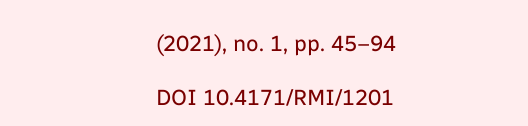(2021), no. 1, pp. 45–94

DOI 10.4171/RMI/1201